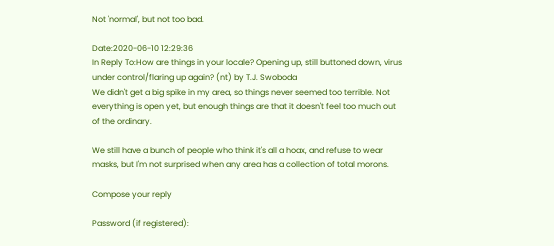Not 'normal', but not too bad.

Date:2020-06-10 12:29:36
In Reply To:How are things in your locale? Opening up, still buttoned down, virus under control/flaring up again? (nt) by T.J. Swoboda
We didn't get a big spike in my area, so things never seemed too terrible. Not everything is open yet, but enough things are that it doesn't feel too much out of the ordinary.

We still have a bunch of people who think it's all a hoax, and refuse to wear masks, but I'm not surprised when any area has a collection of total morons.

Compose your reply

Password (if registered):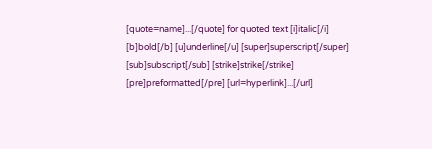[quote=name]...[/quote] for quoted text [i]italic[/i] [b]bold[/b] [u]underline[/u] [super]superscript[/super] [sub]subscript[/sub] [strike]strike[/strike] [pre]preformatted[/pre] [url=hyperlink]...[/url]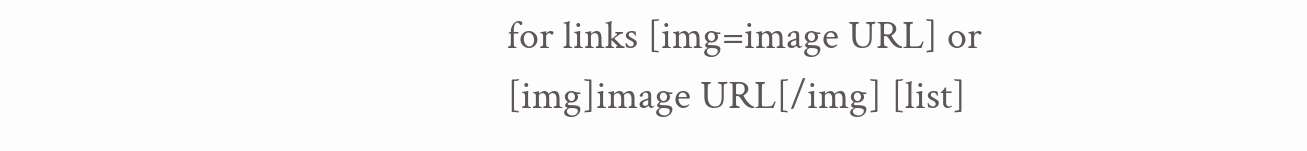for links [img=image URL] or [img]image URL[/img] [list]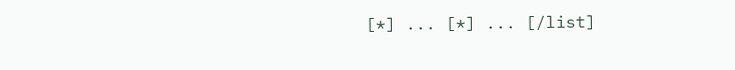[*] ... [*] ... [/list]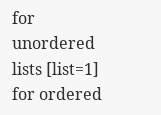for unordered lists [list=1] for ordered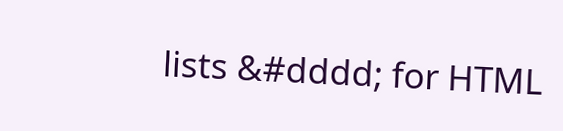lists &#dddd; for HTML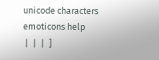unicode characters emoticons help
 |  |  |  ]